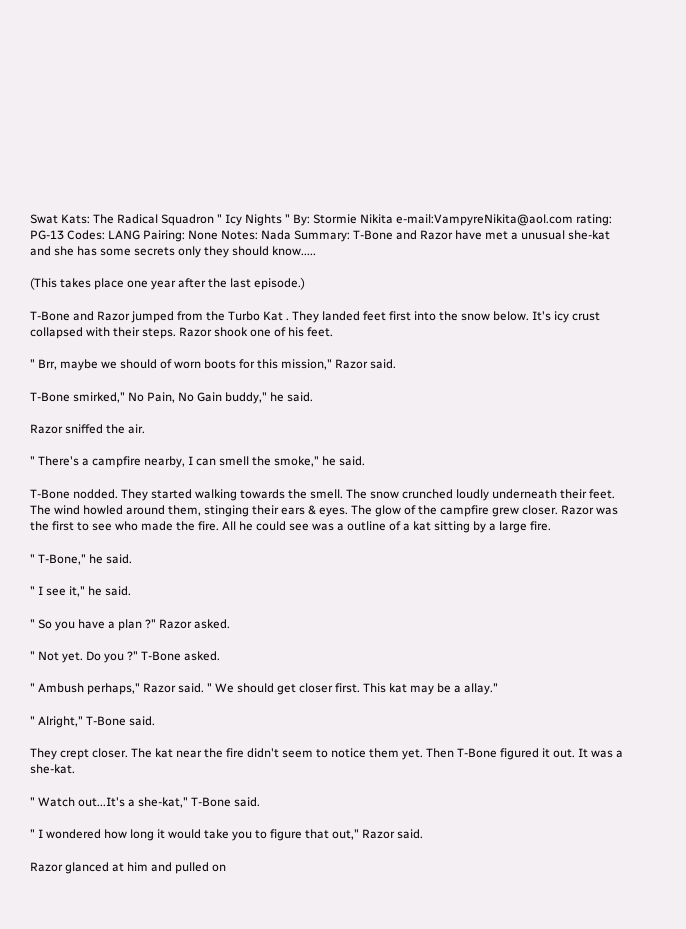Swat Kats: The Radical Squadron " Icy Nights " By: Stormie Nikita e-mail:VampyreNikita@aol.com rating: PG-13 Codes: LANG Pairing: None Notes: Nada Summary: T-Bone and Razor have met a unusual she-kat and she has some secrets only they should know.....

(This takes place one year after the last episode.)

T-Bone and Razor jumped from the Turbo Kat . They landed feet first into the snow below. It's icy crust collapsed with their steps. Razor shook one of his feet.

" Brr, maybe we should of worn boots for this mission," Razor said.

T-Bone smirked," No Pain, No Gain buddy," he said.

Razor sniffed the air.

" There's a campfire nearby, I can smell the smoke," he said.

T-Bone nodded. They started walking towards the smell. The snow crunched loudly underneath their feet. The wind howled around them, stinging their ears & eyes. The glow of the campfire grew closer. Razor was the first to see who made the fire. All he could see was a outline of a kat sitting by a large fire.

" T-Bone," he said.

" I see it," he said.

" So you have a plan ?" Razor asked.

" Not yet. Do you ?" T-Bone asked.

" Ambush perhaps," Razor said. " We should get closer first. This kat may be a allay."

" Alright," T-Bone said.

They crept closer. The kat near the fire didn't seem to notice them yet. Then T-Bone figured it out. It was a she-kat.

" Watch out...It's a she-kat," T-Bone said.

" I wondered how long it would take you to figure that out," Razor said.

Razor glanced at him and pulled on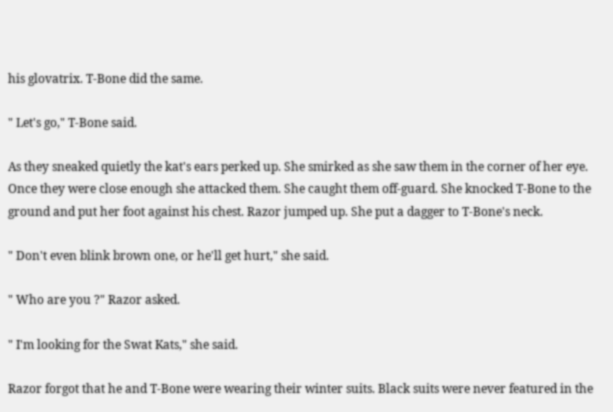his glovatrix. T-Bone did the same.

" Let's go," T-Bone said.

As they sneaked quietly the kat's ears perked up. She smirked as she saw them in the corner of her eye. Once they were close enough she attacked them. She caught them off-guard. She knocked T-Bone to the ground and put her foot against his chest. Razor jumped up. She put a dagger to T-Bone's neck.

" Don't even blink brown one, or he'll get hurt," she said.

" Who are you ?" Razor asked.

" I'm looking for the Swat Kats," she said.

Razor forgot that he and T-Bone were wearing their winter suits. Black suits were never featured in the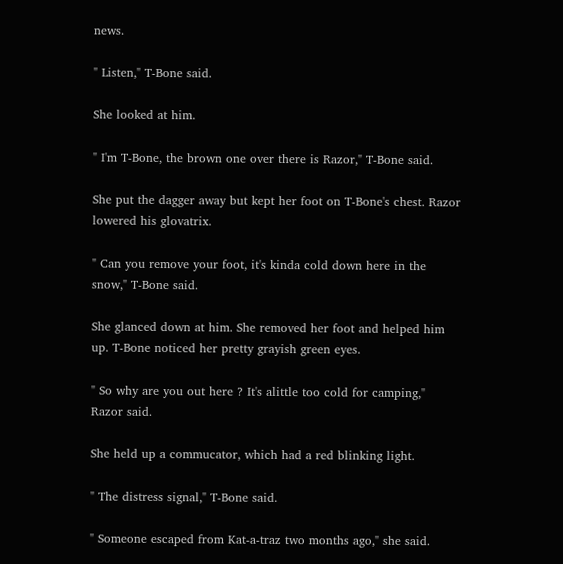news.

" Listen," T-Bone said.

She looked at him.

" I'm T-Bone, the brown one over there is Razor," T-Bone said.

She put the dagger away but kept her foot on T-Bone's chest. Razor lowered his glovatrix.

" Can you remove your foot, it's kinda cold down here in the snow," T-Bone said.

She glanced down at him. She removed her foot and helped him up. T-Bone noticed her pretty grayish green eyes.

" So why are you out here ? It's alittle too cold for camping," Razor said.

She held up a commucator, which had a red blinking light.

" The distress signal," T-Bone said.

" Someone escaped from Kat-a-traz two months ago," she said.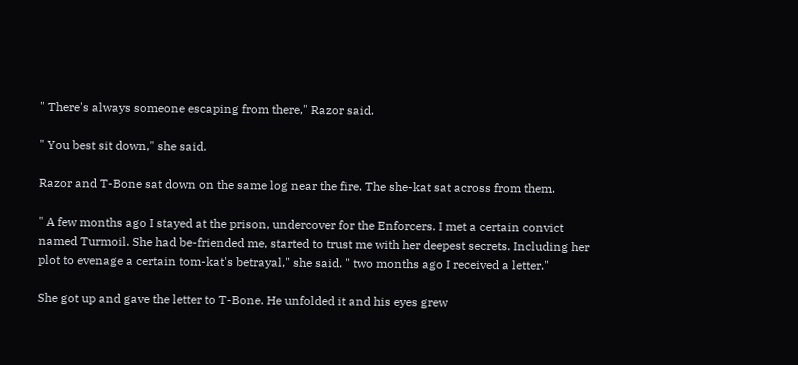" There's always someone escaping from there," Razor said.

" You best sit down," she said.

Razor and T-Bone sat down on the same log near the fire. The she-kat sat across from them.

" A few months ago I stayed at the prison, undercover for the Enforcers. I met a certain convict named Turmoil. She had be-friended me, started to trust me with her deepest secrets. Including her plot to evenage a certain tom-kat's betrayal," she said. " two months ago I received a letter."

She got up and gave the letter to T-Bone. He unfolded it and his eyes grew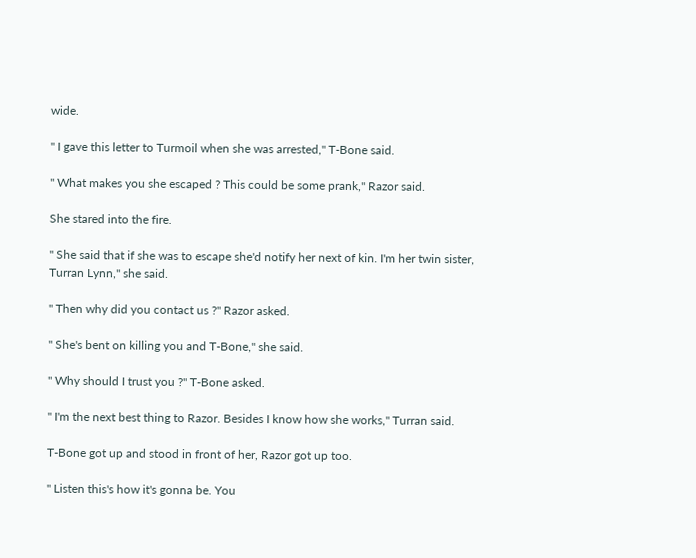wide.

" I gave this letter to Turmoil when she was arrested," T-Bone said.

" What makes you she escaped ? This could be some prank," Razor said.

She stared into the fire.

" She said that if she was to escape she'd notify her next of kin. I'm her twin sister, Turran Lynn," she said.

" Then why did you contact us ?" Razor asked.

" She's bent on killing you and T-Bone," she said.

" Why should I trust you ?" T-Bone asked.

" I'm the next best thing to Razor. Besides I know how she works," Turran said.

T-Bone got up and stood in front of her, Razor got up too.

" Listen this's how it's gonna be. You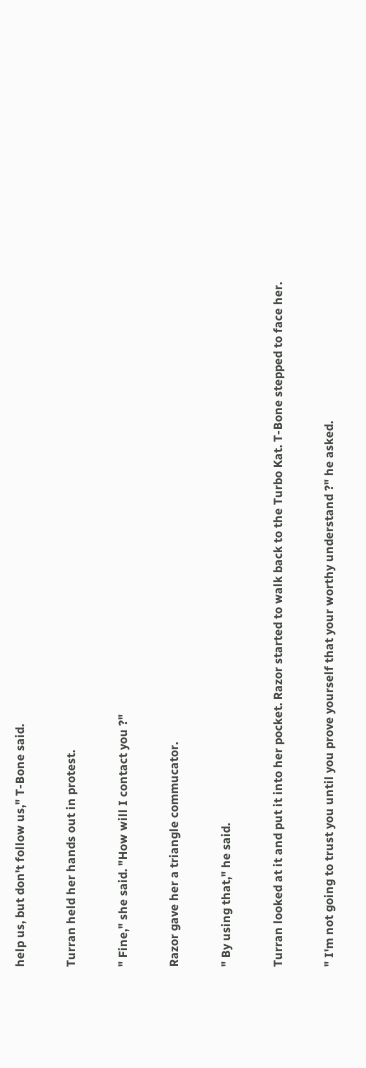help us, but don't follow us," T-Bone said.

Turran held her hands out in protest.

" Fine," she said. "How will I contact you ?"

Razor gave her a triangle commucator.

" By using that," he said.

Turran looked at it and put it into her pocket. Razor started to walk back to the Turbo Kat. T-Bone stepped to face her.

" I'm not going to trust you until you prove yourself that your worthy understand ?" he asked.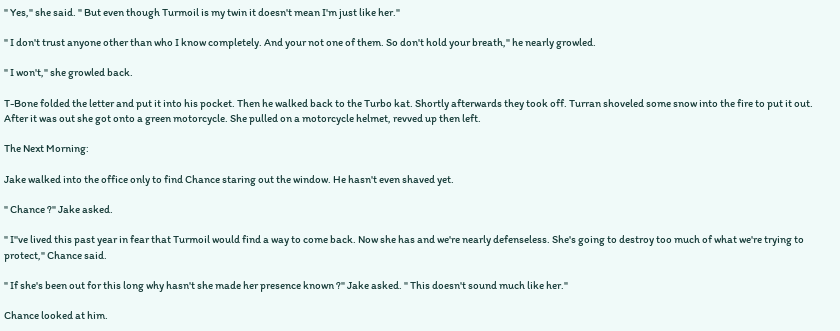" Yes," she said. " But even though Turmoil is my twin it doesn't mean I'm just like her."

" I don't trust anyone other than who I know completely. And your not one of them. So don't hold your breath," he nearly growled.

" I won't," she growled back.

T-Bone folded the letter and put it into his pocket. Then he walked back to the Turbo kat. Shortly afterwards they took off. Turran shoveled some snow into the fire to put it out. After it was out she got onto a green motorcycle. She pulled on a motorcycle helmet, revved up then left.

The Next Morning:

Jake walked into the office only to find Chance staring out the window. He hasn't even shaved yet.

" Chance ?" Jake asked.

" I''ve lived this past year in fear that Turmoil would find a way to come back. Now she has and we're nearly defenseless. She's going to destroy too much of what we're trying to protect," Chance said.

" If she's been out for this long why hasn't she made her presence known ?" Jake asked. " This doesn't sound much like her."

Chance looked at him.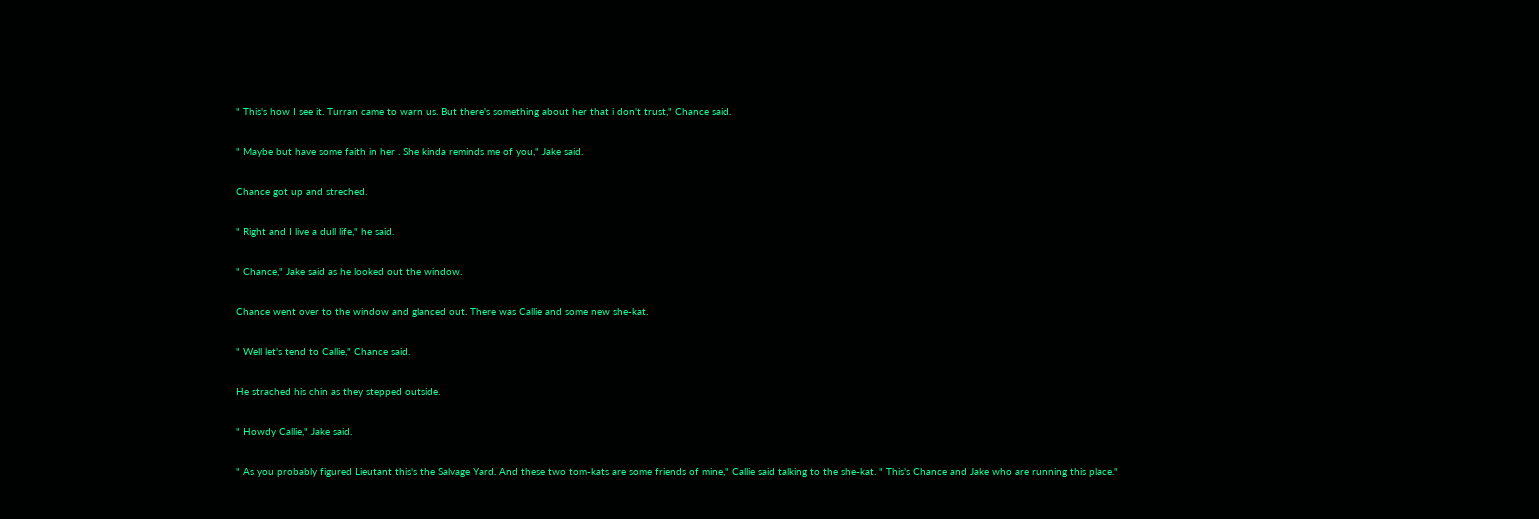" This's how I see it. Turran came to warn us. But there's something about her that i don't trust," Chance said.

" Maybe but have some faith in her . She kinda reminds me of you," Jake said.

Chance got up and streched.

" Right and I live a dull life," he said.

" Chance," Jake said as he looked out the window.

Chance went over to the window and glanced out. There was Callie and some new she-kat.

" Well let's tend to Callie," Chance said.

He strached his chin as they stepped outside.

" Howdy Callie," Jake said.

" As you probably figured Lieutant this's the Salvage Yard. And these two tom-kats are some friends of mine," Callie said talking to the she-kat. " This's Chance and Jake who are running this place."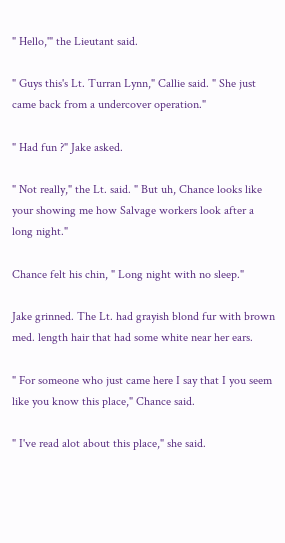" Hello,'" the Lieutant said.

" Guys this's Lt. Turran Lynn," Callie said. " She just came back from a undercover operation."

" Had fun ?" Jake asked.

" Not really," the Lt. said. " But uh, Chance looks like your showing me how Salvage workers look after a long night."

Chance felt his chin, " Long night with no sleep."

Jake grinned. The Lt. had grayish blond fur with brown med. length hair that had some white near her ears.

" For someone who just came here I say that I you seem like you know this place," Chance said.

" I've read alot about this place," she said.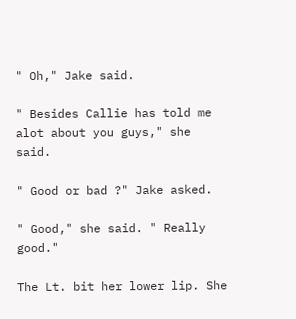" Oh," Jake said.

" Besides Callie has told me alot about you guys," she said.

" Good or bad ?" Jake asked.

" Good," she said. " Really good."

The Lt. bit her lower lip. She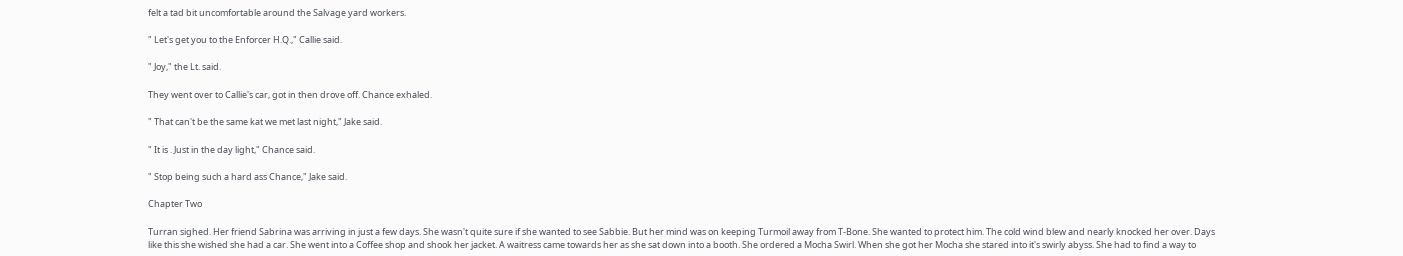felt a tad bit uncomfortable around the Salvage yard workers.

" Let's get you to the Enforcer H.Q.," Callie said.

" Joy," the Lt. said.

They went over to Callie's car, got in then drove off. Chance exhaled.

" That can't be the same kat we met last night," Jake said.

" It is . Just in the day light," Chance said.

" Stop being such a hard ass Chance," Jake said.

Chapter Two

Turran sighed. Her friend Sabrina was arriving in just a few days. She wasn't quite sure if she wanted to see Sabbie. But her mind was on keeping Turmoil away from T-Bone. She wanted to protect him. The cold wind blew and nearly knocked her over. Days like this she wished she had a car. She went into a Coffee shop and shook her jacket. A waitress came towards her as she sat down into a booth. She ordered a Mocha Swirl. When she got her Mocha she stared into it's swirly abyss. She had to find a way to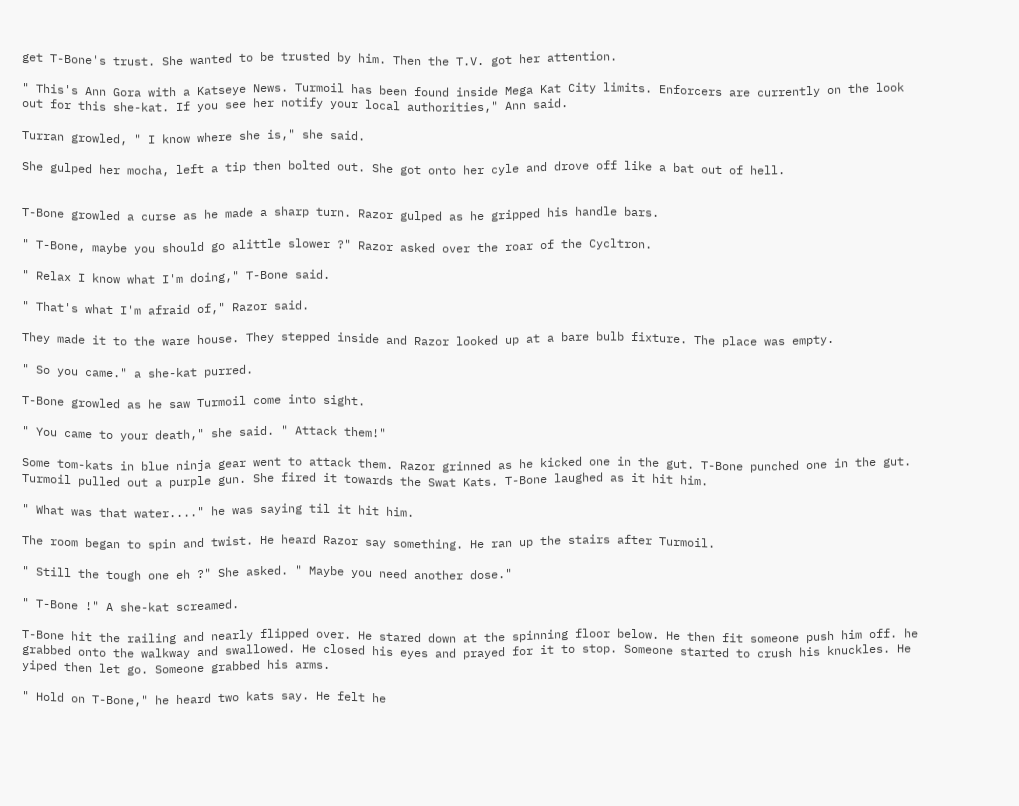get T-Bone's trust. She wanted to be trusted by him. Then the T.V. got her attention.

" This's Ann Gora with a Katseye News. Turmoil has been found inside Mega Kat City limits. Enforcers are currently on the look out for this she-kat. If you see her notify your local authorities," Ann said.

Turran growled, " I know where she is," she said.

She gulped her mocha, left a tip then bolted out. She got onto her cyle and drove off like a bat out of hell.


T-Bone growled a curse as he made a sharp turn. Razor gulped as he gripped his handle bars.

" T-Bone, maybe you should go alittle slower ?" Razor asked over the roar of the Cycltron.

" Relax I know what I'm doing," T-Bone said.

" That's what I'm afraid of," Razor said.

They made it to the ware house. They stepped inside and Razor looked up at a bare bulb fixture. The place was empty.

" So you came." a she-kat purred.

T-Bone growled as he saw Turmoil come into sight.

" You came to your death," she said. " Attack them!"

Some tom-kats in blue ninja gear went to attack them. Razor grinned as he kicked one in the gut. T-Bone punched one in the gut. Turmoil pulled out a purple gun. She fired it towards the Swat Kats. T-Bone laughed as it hit him.

" What was that water...." he was saying til it hit him.

The room began to spin and twist. He heard Razor say something. He ran up the stairs after Turmoil.

" Still the tough one eh ?" She asked. " Maybe you need another dose."

" T-Bone !" A she-kat screamed.

T-Bone hit the railing and nearly flipped over. He stared down at the spinning floor below. He then fit someone push him off. he grabbed onto the walkway and swallowed. He closed his eyes and prayed for it to stop. Someone started to crush his knuckles. He yiped then let go. Someone grabbed his arms.

" Hold on T-Bone," he heard two kats say. He felt he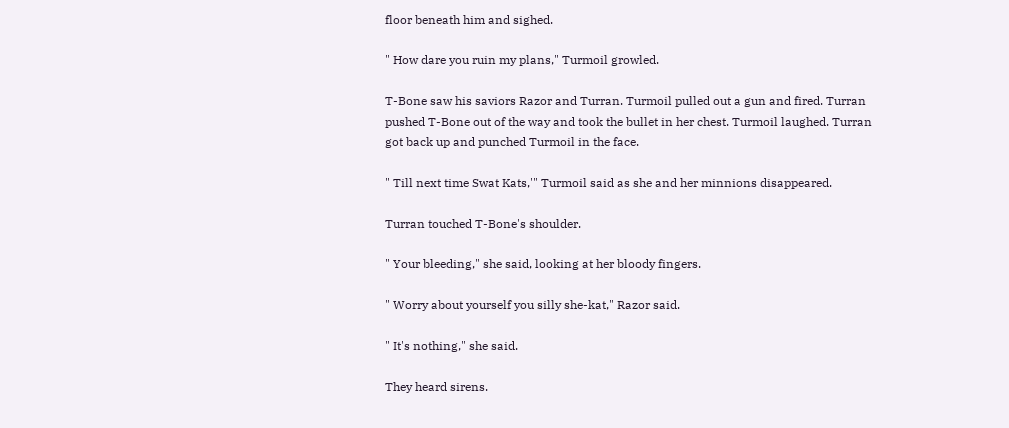floor beneath him and sighed.

" How dare you ruin my plans," Turmoil growled.

T-Bone saw his saviors Razor and Turran. Turmoil pulled out a gun and fired. Turran pushed T-Bone out of the way and took the bullet in her chest. Turmoil laughed. Turran got back up and punched Turmoil in the face.

" Till next time Swat Kats,'" Turmoil said as she and her minnions disappeared.

Turran touched T-Bone's shoulder.

" Your bleeding," she said, looking at her bloody fingers.

" Worry about yourself you silly she-kat," Razor said.

" It's nothing," she said.

They heard sirens.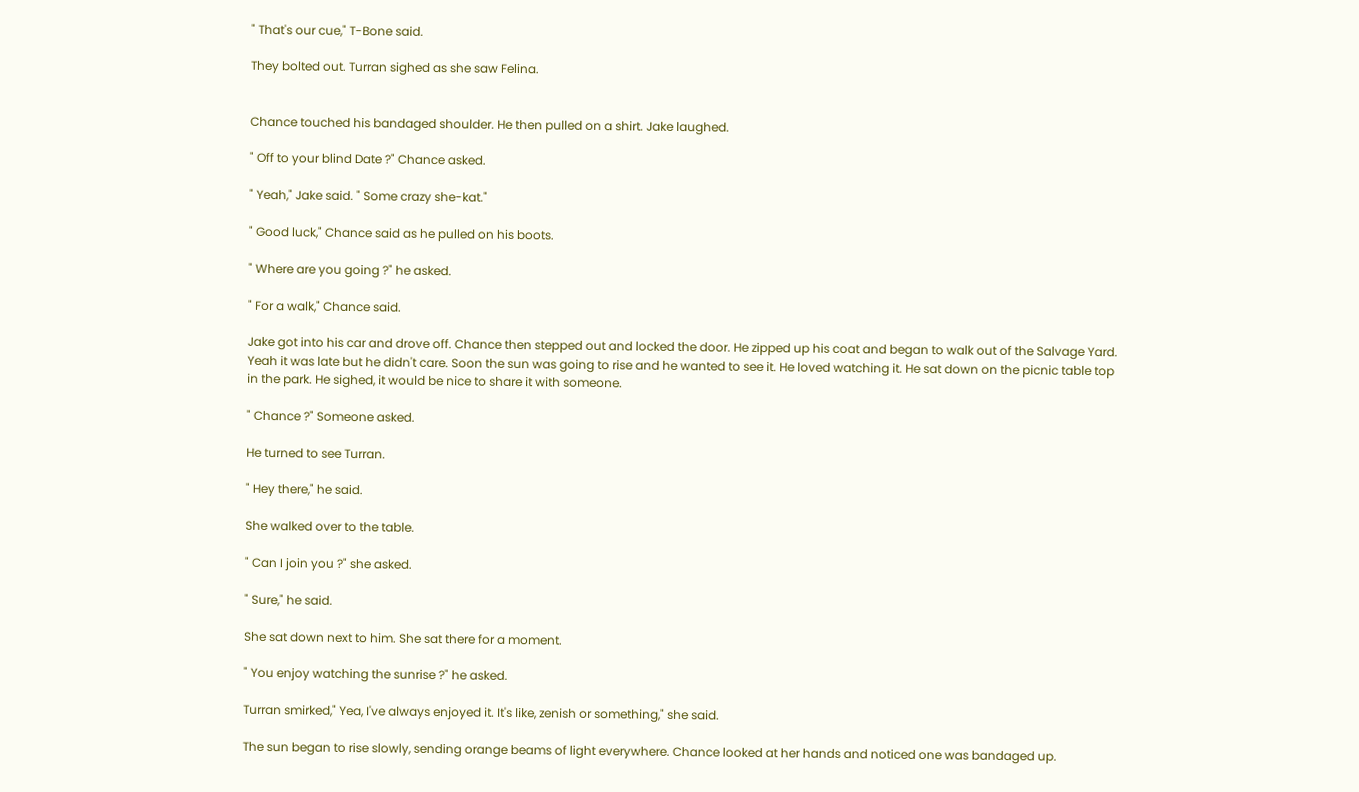" That's our cue," T-Bone said.

They bolted out. Turran sighed as she saw Felina.


Chance touched his bandaged shoulder. He then pulled on a shirt. Jake laughed.

" Off to your blind Date ?" Chance asked.

" Yeah," Jake said. " Some crazy she-kat."

" Good luck," Chance said as he pulled on his boots.

" Where are you going ?" he asked.

" For a walk," Chance said.

Jake got into his car and drove off. Chance then stepped out and locked the door. He zipped up his coat and began to walk out of the Salvage Yard. Yeah it was late but he didn't care. Soon the sun was going to rise and he wanted to see it. He loved watching it. He sat down on the picnic table top in the park. He sighed, it would be nice to share it with someone.

" Chance ?" Someone asked.

He turned to see Turran.

" Hey there," he said.

She walked over to the table.

" Can I join you ?" she asked.

" Sure," he said.

She sat down next to him. She sat there for a moment.

" You enjoy watching the sunrise ?" he asked.

Turran smirked," Yea, I've always enjoyed it. It's like, zenish or something," she said.

The sun began to rise slowly, sending orange beams of light everywhere. Chance looked at her hands and noticed one was bandaged up.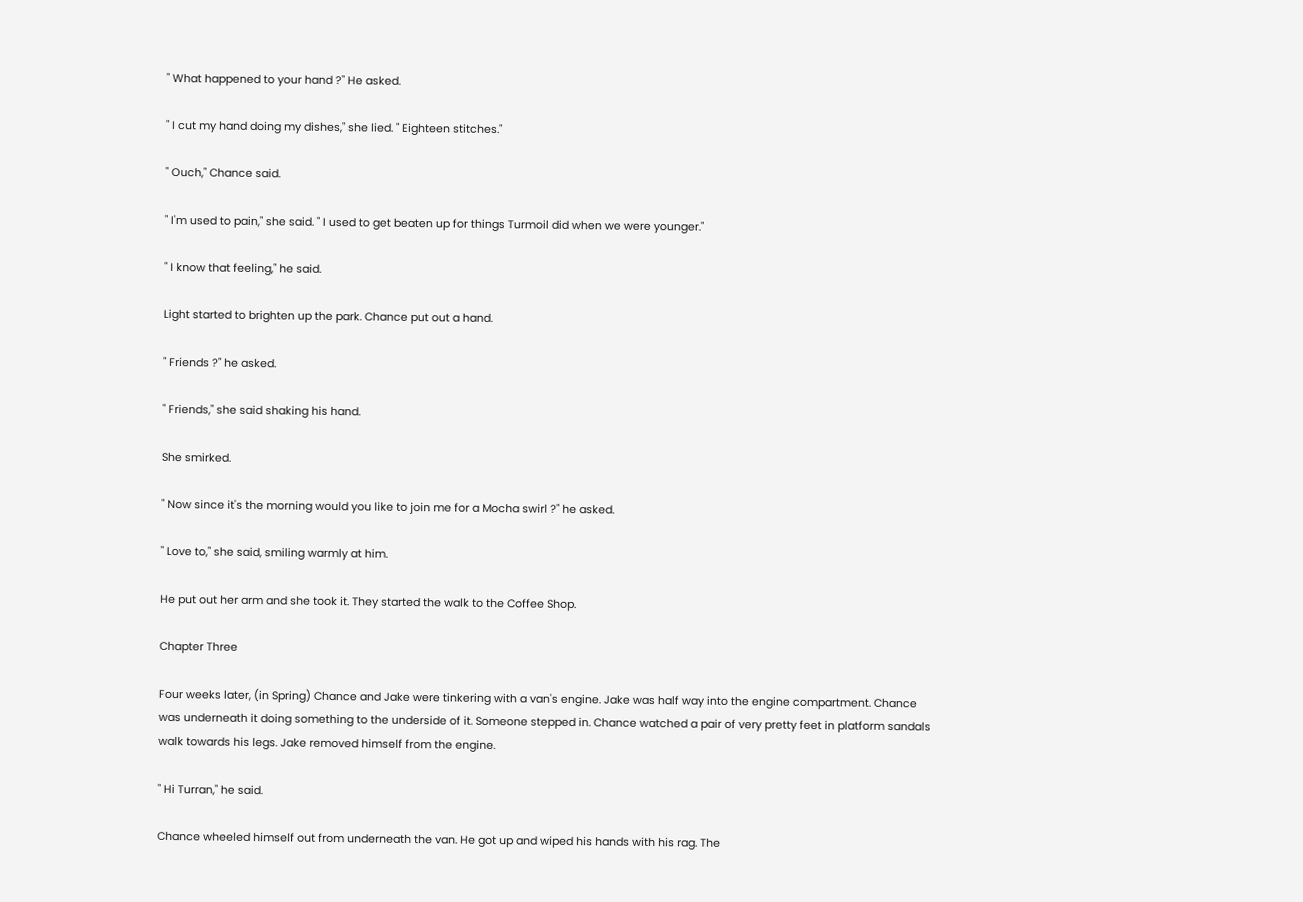" What happened to your hand ?" He asked.

" I cut my hand doing my dishes," she lied. " Eighteen stitches."

" Ouch," Chance said.

" I'm used to pain," she said. " I used to get beaten up for things Turmoil did when we were younger."

" I know that feeling," he said.

Light started to brighten up the park. Chance put out a hand.

" Friends ?" he asked.

" Friends," she said shaking his hand.

She smirked.

" Now since it's the morning would you like to join me for a Mocha swirl ?" he asked.

" Love to," she said, smiling warmly at him.

He put out her arm and she took it. They started the walk to the Coffee Shop.

Chapter Three

Four weeks later, (in Spring) Chance and Jake were tinkering with a van's engine. Jake was half way into the engine compartment. Chance was underneath it doing something to the underside of it. Someone stepped in. Chance watched a pair of very pretty feet in platform sandals walk towards his legs. Jake removed himself from the engine.

" Hi Turran," he said.

Chance wheeled himself out from underneath the van. He got up and wiped his hands with his rag. The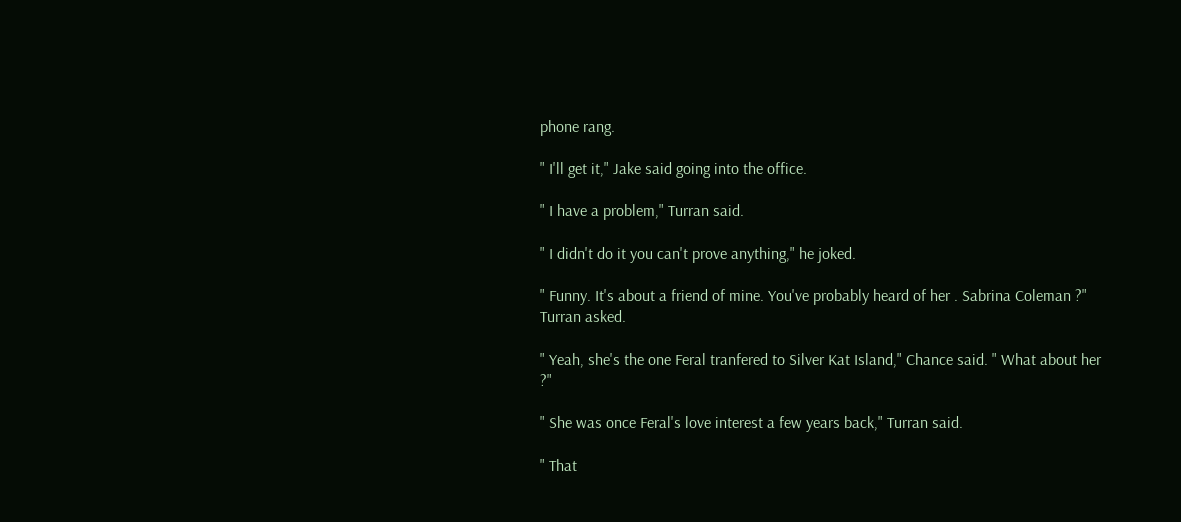phone rang.

" I'll get it," Jake said going into the office.

" I have a problem," Turran said.

" I didn't do it you can't prove anything," he joked.

" Funny. It's about a friend of mine. You've probably heard of her . Sabrina Coleman ?" Turran asked.

" Yeah, she's the one Feral tranfered to Silver Kat Island," Chance said. " What about her ?"

" She was once Feral's love interest a few years back," Turran said.

" That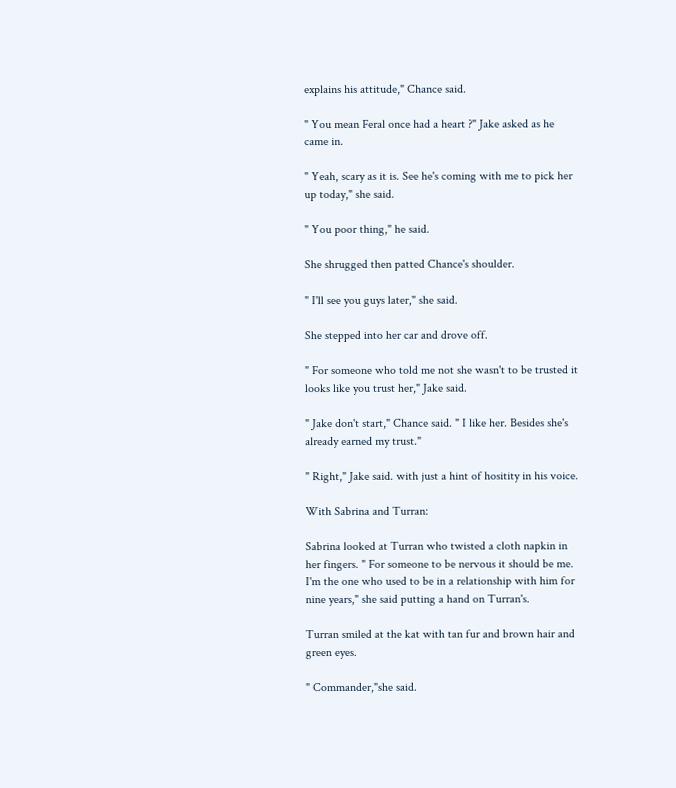explains his attitude," Chance said.

" You mean Feral once had a heart ?" Jake asked as he came in.

" Yeah, scary as it is. See he's coming with me to pick her up today," she said.

" You poor thing," he said.

She shrugged then patted Chance's shoulder.

" I'll see you guys later," she said.

She stepped into her car and drove off.

" For someone who told me not she wasn't to be trusted it looks like you trust her," Jake said.

" Jake don't start," Chance said. " I like her. Besides she's already earned my trust."

" Right," Jake said. with just a hint of hositity in his voice.

With Sabrina and Turran:

Sabrina looked at Turran who twisted a cloth napkin in her fingers. " For someone to be nervous it should be me. I'm the one who used to be in a relationship with him for nine years," she said putting a hand on Turran's.

Turran smiled at the kat with tan fur and brown hair and green eyes.

" Commander,"she said.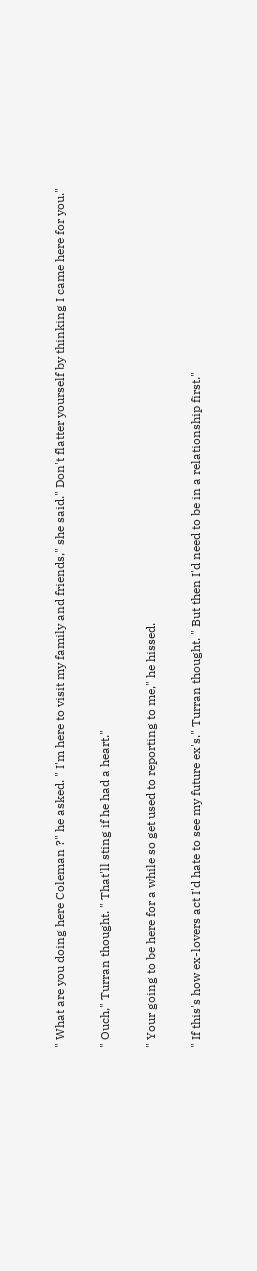" What are you doing here Coleman ?" he asked. " I'm here to visit my family and friends," she said." Don't flatter yourself by thinking I came here for you."

" Ouch," Turran thought. " That'll sting if he had a heart."

" Your going to be here for a while so get used to reporting to me," he hissed.

" If this's how ex-lovers act I'd hate to see my future ex's." Turran thought. " But then I'd need to be in a relationship first."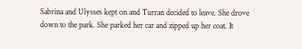Sabrina and Ulysses kept on and Turran decided to leave. She drove down to the park. She parked her car and zipped up her coat. It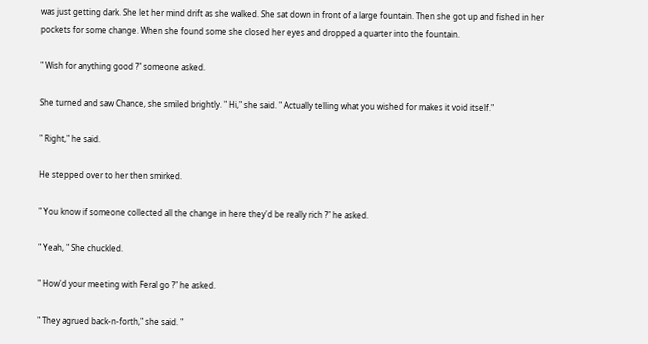was just getting dark. She let her mind drift as she walked. She sat down in front of a large fountain. Then she got up and fished in her pockets for some change. When she found some she closed her eyes and dropped a quarter into the fountain.

" Wish for anything good ?" someone asked.

She turned and saw Chance, she smiled brightly. " Hi," she said. " Actually telling what you wished for makes it void itself."

" Right," he said.

He stepped over to her then smirked.

" You know if someone collected all the change in here they'd be really rich ?" he asked.

" Yeah, " She chuckled.

" How'd your meeting with Feral go ?" he asked.

" They agrued back-n-forth," she said. "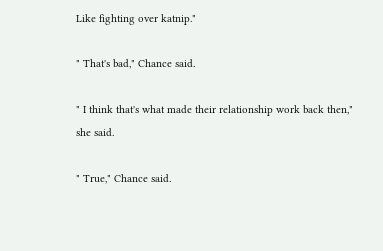Like fighting over katnip."

" That's bad," Chance said.

" I think that's what made their relationship work back then," she said.

" True," Chance said.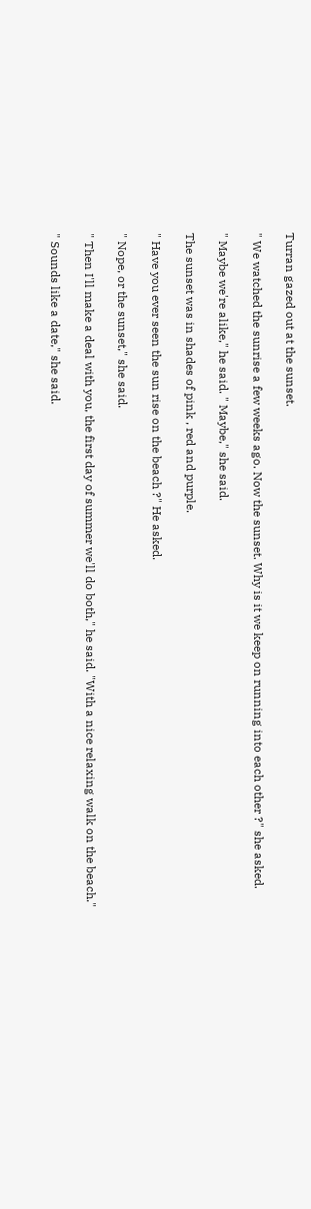Turran gazed out at the sunset.

" We watched the sunrise a few weeks ago. Now the sunset. Why is it we keep on running into each other ?" she asked.

" Maybe we're alike," he said. " Maybe," she said.

The sunset was in shades of pink , red and purple.

" Have you ever seen the sun rise on the beach ?" He asked.

" Nope, or the sunset," she said.

" Then I'll make a deal with you, the first day of summer we'll do both," he said. "With a nice relaxing walk on the beach."

" Sounds like a date," she said.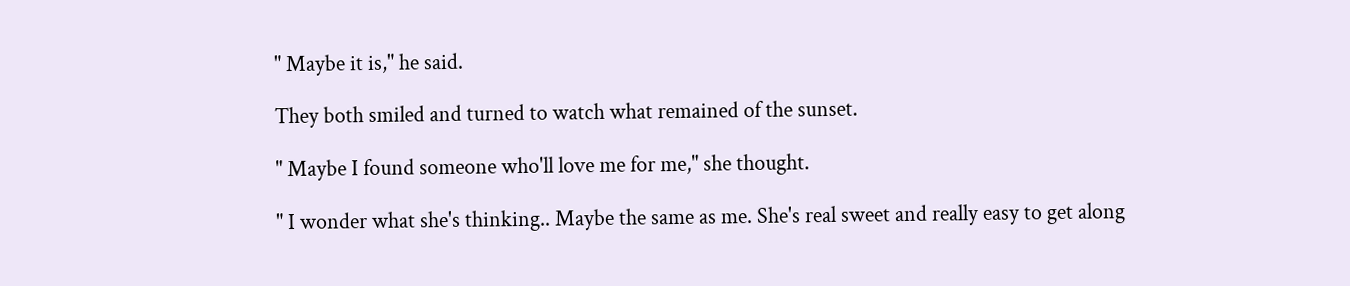" Maybe it is," he said.

They both smiled and turned to watch what remained of the sunset.

" Maybe I found someone who'll love me for me," she thought.

" I wonder what she's thinking.. Maybe the same as me. She's real sweet and really easy to get along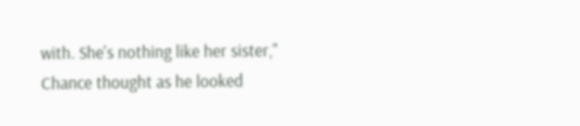with. She's nothing like her sister," Chance thought as he looked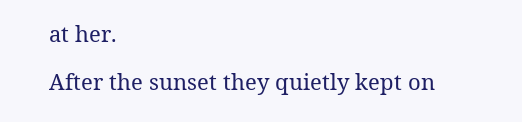at her.

After the sunset they quietly kept on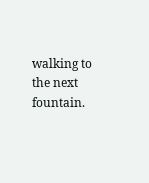walking to the next fountain.